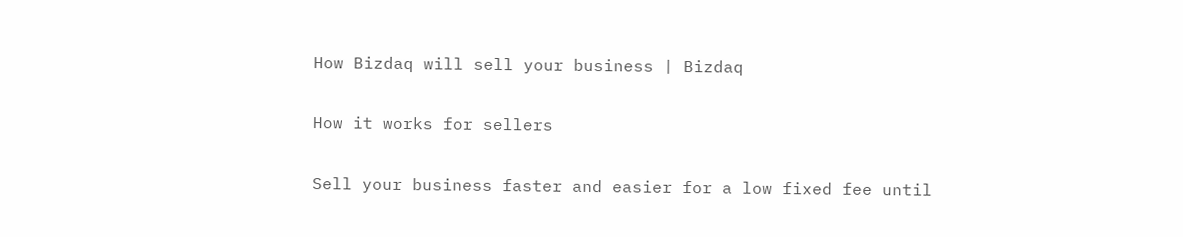How Bizdaq will sell your business | Bizdaq

How it works for sellers

Sell your business faster and easier for a low fixed fee until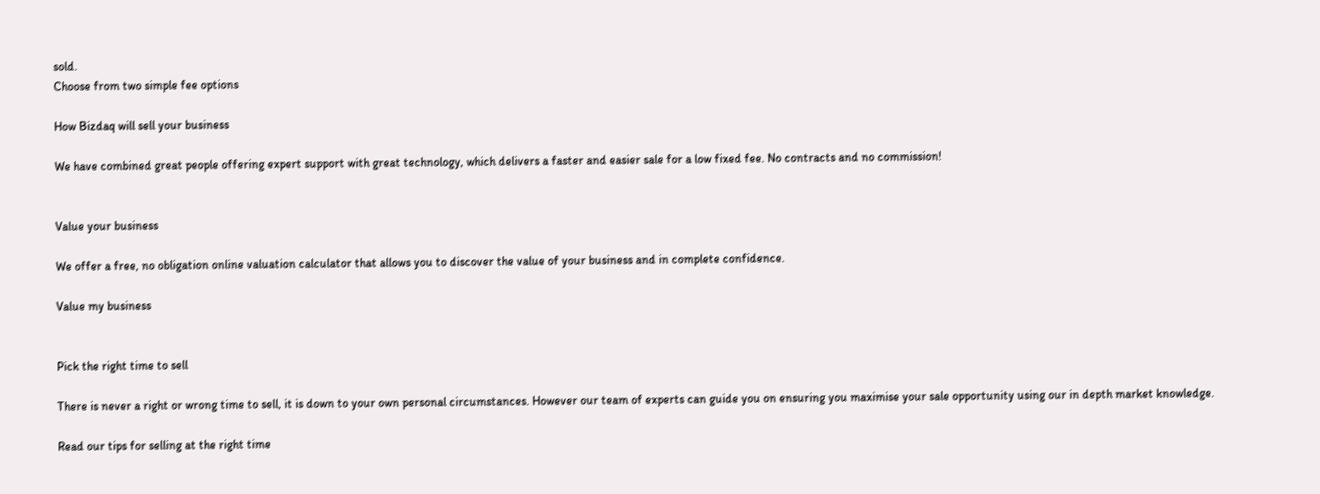sold.
Choose from two simple fee options

How Bizdaq will sell your business

We have combined great people offering expert support with great technology, which delivers a faster and easier sale for a low fixed fee. No contracts and no commission!


Value your business

We offer a free, no obligation online valuation calculator that allows you to discover the value of your business and in complete confidence.

Value my business


Pick the right time to sell

There is never a right or wrong time to sell, it is down to your own personal circumstances. However our team of experts can guide you on ensuring you maximise your sale opportunity using our in depth market knowledge.

Read our tips for selling at the right time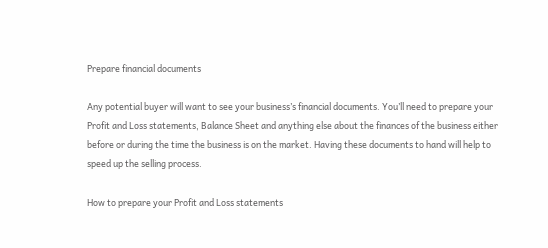Prepare financial documents

Any potential buyer will want to see your business’s financial documents. You’ll need to prepare your Profit and Loss statements, Balance Sheet and anything else about the finances of the business either before or during the time the business is on the market. Having these documents to hand will help to speed up the selling process.

How to prepare your Profit and Loss statements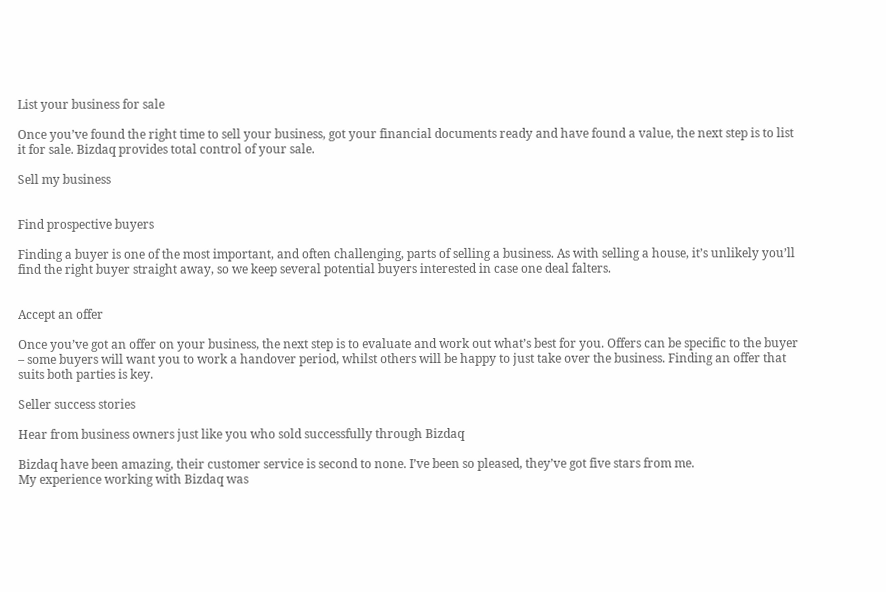List your business for sale

Once you’ve found the right time to sell your business, got your financial documents ready and have found a value, the next step is to list it for sale. Bizdaq provides total control of your sale.

Sell my business


Find prospective buyers

Finding a buyer is one of the most important, and often challenging, parts of selling a business. As with selling a house, it’s unlikely you’ll find the right buyer straight away, so we keep several potential buyers interested in case one deal falters.


Accept an offer

Once you’ve got an offer on your business, the next step is to evaluate and work out what’s best for you. Offers can be specific to the buyer – some buyers will want you to work a handover period, whilst others will be happy to just take over the business. Finding an offer that suits both parties is key.

Seller success stories

Hear from business owners just like you who sold successfully through Bizdaq

Bizdaq have been amazing, their customer service is second to none. I’ve been so pleased, they’ve got five stars from me.
My experience working with Bizdaq was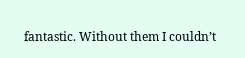fantastic. Without them I couldn’t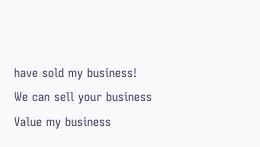have sold my business!
We can sell your business Value my business